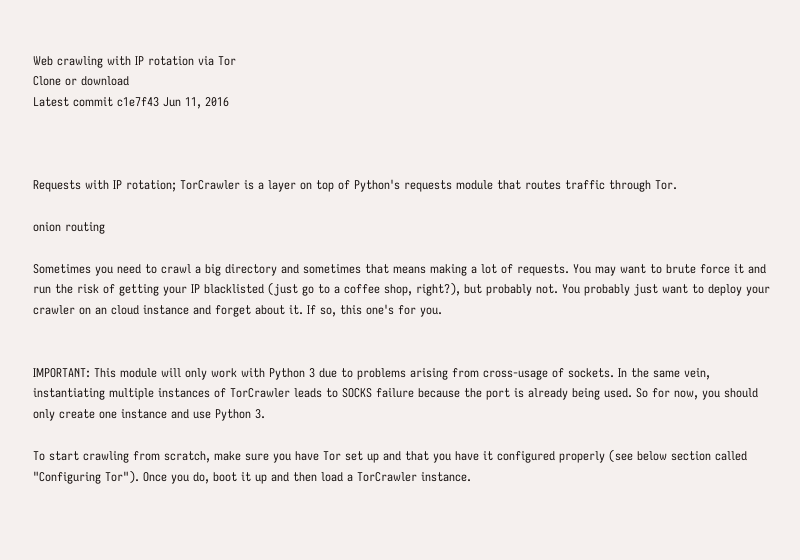Web crawling with IP rotation via Tor
Clone or download
Latest commit c1e7f43 Jun 11, 2016



Requests with IP rotation; TorCrawler is a layer on top of Python's requests module that routes traffic through Tor.

onion routing

Sometimes you need to crawl a big directory and sometimes that means making a lot of requests. You may want to brute force it and run the risk of getting your IP blacklisted (just go to a coffee shop, right?), but probably not. You probably just want to deploy your crawler on an cloud instance and forget about it. If so, this one's for you.


IMPORTANT: This module will only work with Python 3 due to problems arising from cross-usage of sockets. In the same vein, instantiating multiple instances of TorCrawler leads to SOCKS failure because the port is already being used. So for now, you should only create one instance and use Python 3.

To start crawling from scratch, make sure you have Tor set up and that you have it configured properly (see below section called "Configuring Tor"). Once you do, boot it up and then load a TorCrawler instance.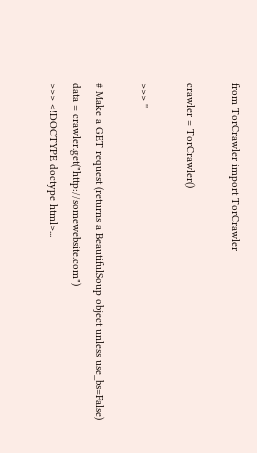from TorCrawler import TorCrawler

crawler = TorCrawler()

>>> ''

# Make a GET request (returns a BeautifulSoup object unless use_bs=False)
data = crawler.get("http://somewebsite.com")
>>> <!DOCTYPE doctype html>...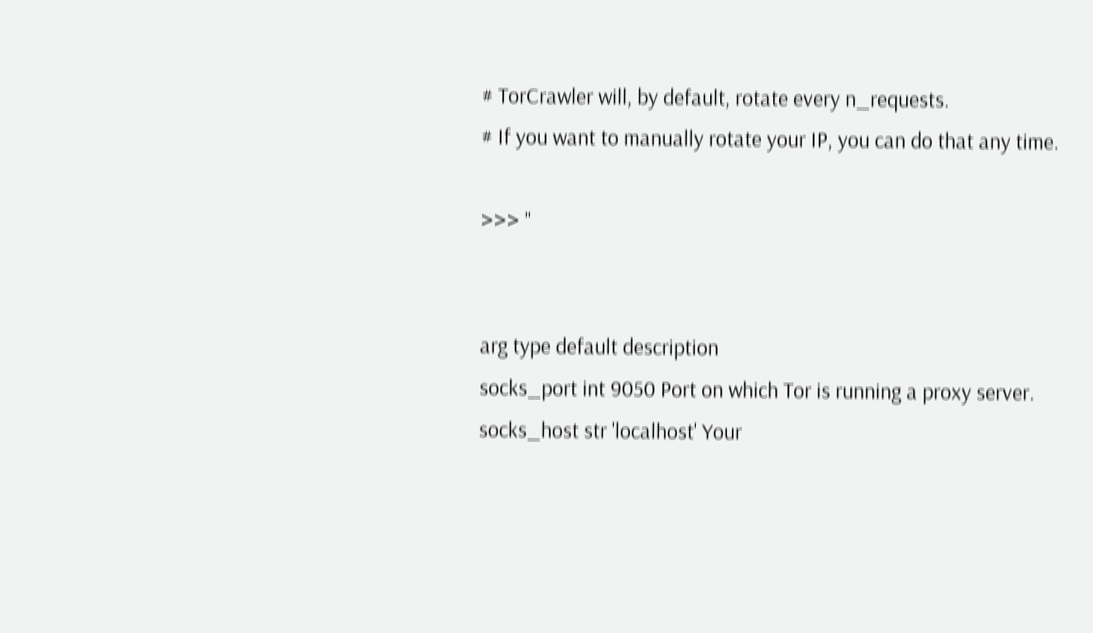# TorCrawler will, by default, rotate every n_requests.
# If you want to manually rotate your IP, you can do that any time.

>>> ''


arg type default description
socks_port int 9050 Port on which Tor is running a proxy server.
socks_host str 'localhost' Your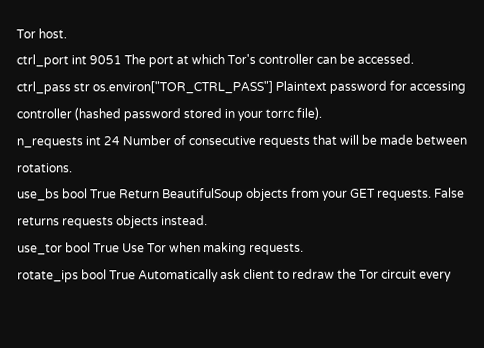Tor host.
ctrl_port int 9051 The port at which Tor's controller can be accessed.
ctrl_pass str os.environ["TOR_CTRL_PASS"] Plaintext password for accessing controller (hashed password stored in your torrc file).
n_requests int 24 Number of consecutive requests that will be made between rotations.
use_bs bool True Return BeautifulSoup objects from your GET requests. False returns requests objects instead.
use_tor bool True Use Tor when making requests.
rotate_ips bool True Automatically ask client to redraw the Tor circuit every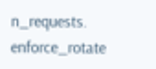n_requests.
enforce_rotate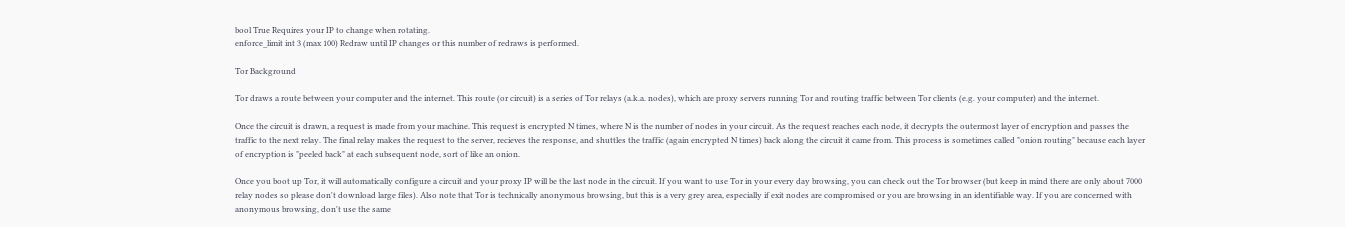bool True Requires your IP to change when rotating.
enforce_limit int 3 (max 100) Redraw until IP changes or this number of redraws is performed.

Tor Background

Tor draws a route between your computer and the internet. This route (or circuit) is a series of Tor relays (a.k.a. nodes), which are proxy servers running Tor and routing traffic between Tor clients (e.g. your computer) and the internet.

Once the circuit is drawn, a request is made from your machine. This request is encrypted N times, where N is the number of nodes in your circuit. As the request reaches each node, it decrypts the outermost layer of encryption and passes the traffic to the next relay. The final relay makes the request to the server, recieves the response, and shuttles the traffic (again encrypted N times) back along the circuit it came from. This process is sometimes called "onion routing" because each layer of encryption is "peeled back" at each subsequent node, sort of like an onion.

Once you boot up Tor, it will automatically configure a circuit and your proxy IP will be the last node in the circuit. If you want to use Tor in your every day browsing, you can check out the Tor browser (but keep in mind there are only about 7000 relay nodes so please don't download large files). Also note that Tor is technically anonymous browsing, but this is a very grey area, especially if exit nodes are compromised or you are browsing in an identifiable way. If you are concerned with anonymous browsing, don't use the same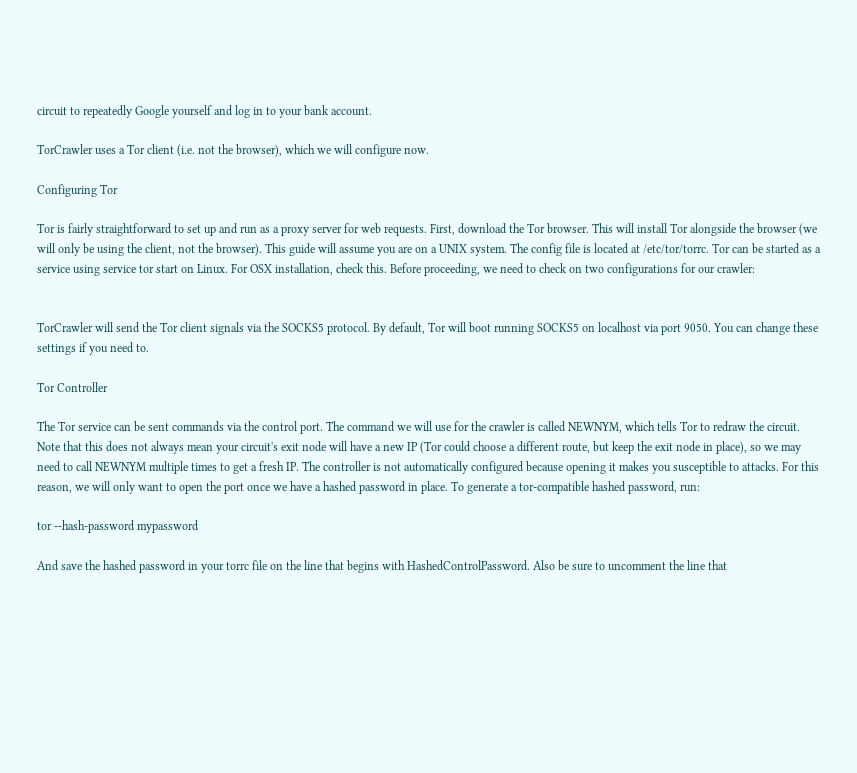circuit to repeatedly Google yourself and log in to your bank account.

TorCrawler uses a Tor client (i.e. not the browser), which we will configure now.

Configuring Tor

Tor is fairly straightforward to set up and run as a proxy server for web requests. First, download the Tor browser. This will install Tor alongside the browser (we will only be using the client, not the browser). This guide will assume you are on a UNIX system. The config file is located at /etc/tor/torrc. Tor can be started as a service using service tor start on Linux. For OSX installation, check this. Before proceeding, we need to check on two configurations for our crawler:


TorCrawler will send the Tor client signals via the SOCKS5 protocol. By default, Tor will boot running SOCKS5 on localhost via port 9050. You can change these settings if you need to.

Tor Controller

The Tor service can be sent commands via the control port. The command we will use for the crawler is called NEWNYM, which tells Tor to redraw the circuit. Note that this does not always mean your circuit's exit node will have a new IP (Tor could choose a different route, but keep the exit node in place), so we may need to call NEWNYM multiple times to get a fresh IP. The controller is not automatically configured because opening it makes you susceptible to attacks. For this reason, we will only want to open the port once we have a hashed password in place. To generate a tor-compatible hashed password, run:

tor --hash-password mypassword

And save the hashed password in your torrc file on the line that begins with HashedControlPassword. Also be sure to uncomment the line that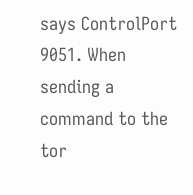says ControlPort 9051. When sending a command to the tor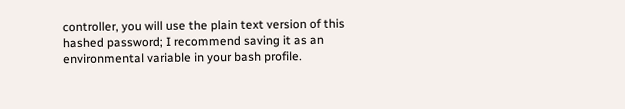controller, you will use the plain text version of this hashed password; I recommend saving it as an environmental variable in your bash profile.